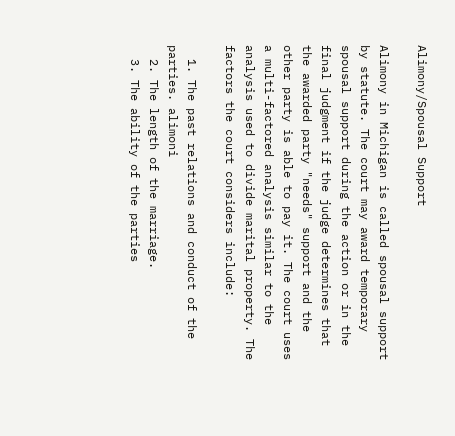Alimony/Spousal Support

Alimony in Michigan is called spousal support by statute. The court may award temporary spousal support during the action or in the final judgment if the judge determines that the awarded party "needs" support and the other party is able to pay it. The court uses a multi-factored analysis similar to the analysis used to divide marital property. The factors the court considers include:

  1. The past relations and conduct of the parties. alimoni
  2. The length of the marriage.
  3. The ability of the parties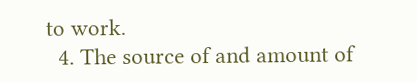to work.
  4. The source of and amount of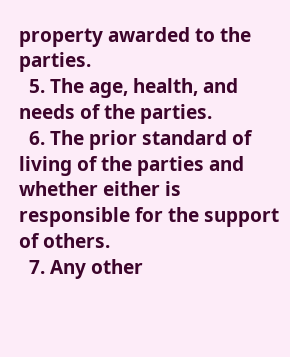property awarded to the parties.
  5. The age, health, and needs of the parties.
  6. The prior standard of living of the parties and whether either is responsible for the support of others.
  7. Any other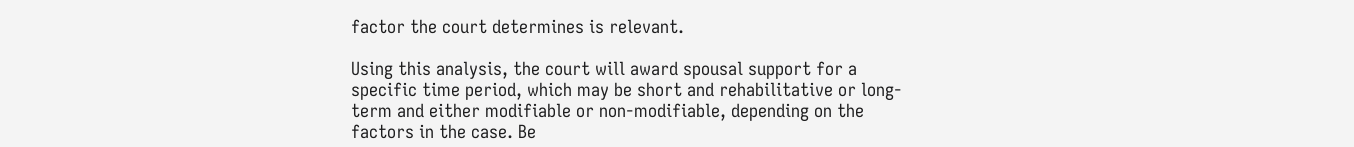factor the court determines is relevant.

Using this analysis, the court will award spousal support for a specific time period, which may be short and rehabilitative or long-term and either modifiable or non-modifiable, depending on the factors in the case. Be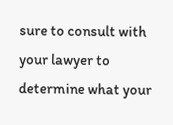sure to consult with your lawyer to determine what your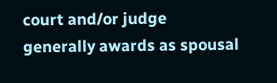court and/or judge generally awards as spousal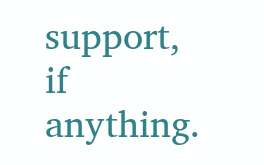support, if anything.